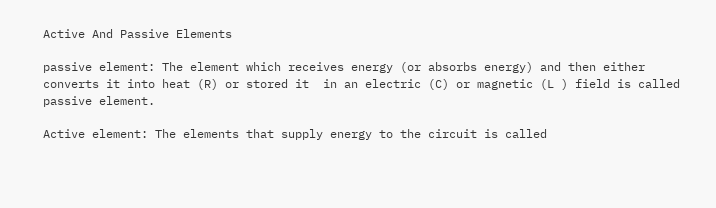Active And Passive Elements

passive element: The element which receives energy (or absorbs energy) and then either converts it into heat (R) or stored it  in an electric (C) or magnetic (L ) field is called passive element.

Active element: The elements that supply energy to the circuit is called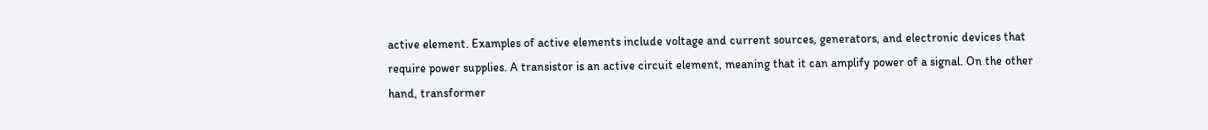active element. Examples of active elements include voltage and current sources, generators, and electronic devices that require power supplies. A transistor is an active circuit element, meaning that it can amplify power of a signal. On the other hand, transformer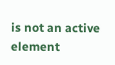is not an active element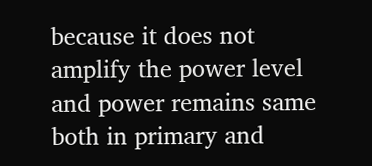because it does not amplify the power level and power remains same both in primary and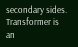secondary sides. Transformer is an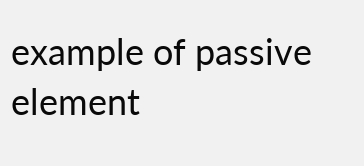example of passive element